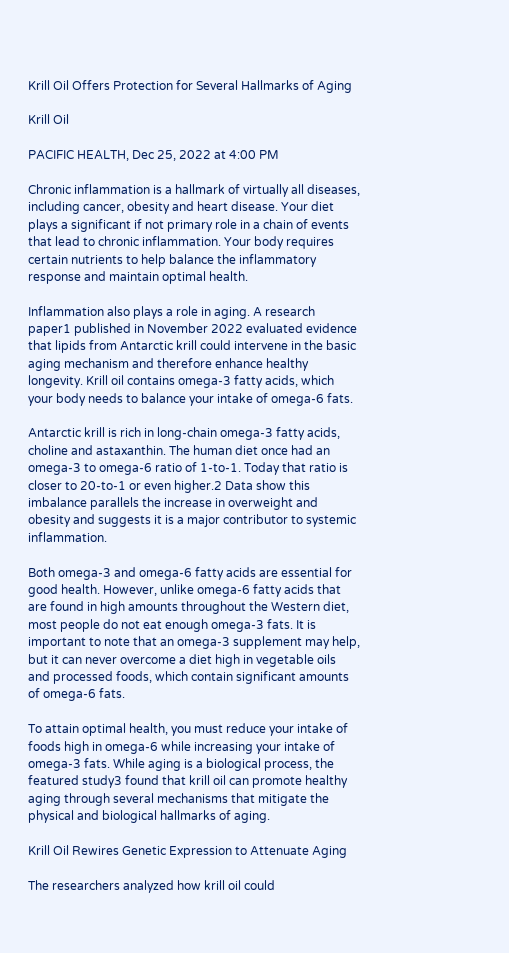Krill Oil Offers Protection for Several Hallmarks of Aging

Krill Oil

PACIFIC HEALTH, Dec 25, 2022 at 4:00 PM

Chronic inflammation is a hallmark of virtually all diseases, including cancer, obesity and heart disease. Your diet plays a significant if not primary role in a chain of events that lead to chronic inflammation. Your body requires certain nutrients to help balance the inflammatory response and maintain optimal health.

Inflammation also plays a role in aging. A research paper1 published in November 2022 evaluated evidence that lipids from Antarctic krill could intervene in the basic aging mechanism and therefore enhance healthy longevity. Krill oil contains omega-3 fatty acids, which your body needs to balance your intake of omega-6 fats.

Antarctic krill is rich in long-chain omega-3 fatty acids, choline and astaxanthin. The human diet once had an omega-3 to omega-6 ratio of 1-to-1. Today that ratio is closer to 20-to-1 or even higher.2 Data show this imbalance parallels the increase in overweight and obesity and suggests it is a major contributor to systemic inflammation.

Both omega-3 and omega-6 fatty acids are essential for good health. However, unlike omega-6 fatty acids that are found in high amounts throughout the Western diet, most people do not eat enough omega-3 fats. It is important to note that an omega-3 supplement may help, but it can never overcome a diet high in vegetable oils and processed foods, which contain significant amounts of omega-6 fats.

To attain optimal health, you must reduce your intake of foods high in omega-6 while increasing your intake of omega-3 fats. While aging is a biological process, the featured study3 found that krill oil can promote healthy aging through several mechanisms that mitigate the physical and biological hallmarks of aging.

Krill Oil Rewires Genetic Expression to Attenuate Aging

The researchers analyzed how krill oil could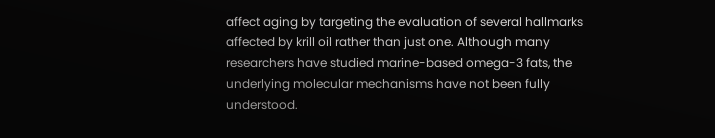affect aging by targeting the evaluation of several hallmarks affected by krill oil rather than just one. Although many researchers have studied marine-based omega-3 fats, the underlying molecular mechanisms have not been fully understood.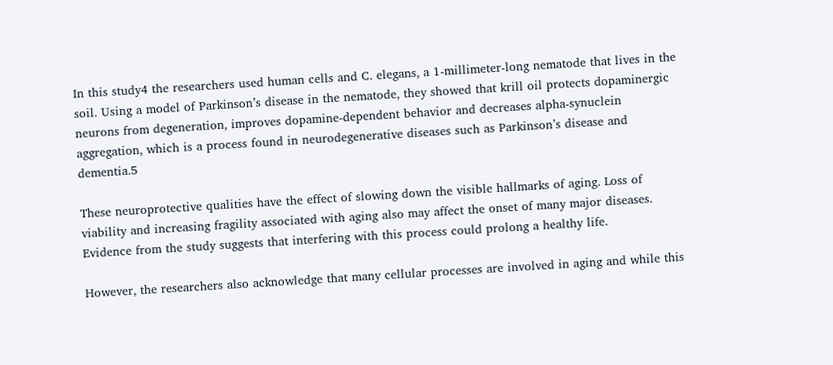In this study4 the researchers used human cells and C. elegans, a 1-millimeter-long nematode that lives in the soil. Using a model of Parkinson’s disease in the nematode, they showed that krill oil protects dopaminergic neurons from degeneration, improves dopamine-dependent behavior and decreases alpha-synuclein aggregation, which is a process found in neurodegenerative diseases such as Parkinson’s disease and dementia.5

These neuroprotective qualities have the effect of slowing down the visible hallmarks of aging. Loss of viability and increasing fragility associated with aging also may affect the onset of many major diseases. Evidence from the study suggests that interfering with this process could prolong a healthy life.

However, the researchers also acknowledge that many cellular processes are involved in aging and while this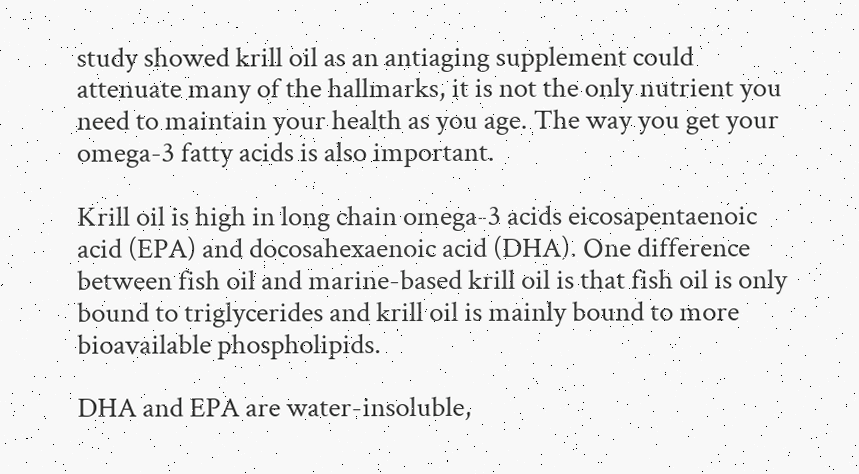study showed krill oil as an antiaging supplement could attenuate many of the hallmarks, it is not the only nutrient you need to maintain your health as you age. The way you get your omega-3 fatty acids is also important.

Krill oil is high in long chain omega-3 acids eicosapentaenoic acid (EPA) and docosahexaenoic acid (DHA). One difference between fish oil and marine-based krill oil is that fish oil is only bound to triglycerides and krill oil is mainly bound to more bioavailable phospholipids.

DHA and EPA are water-insoluble,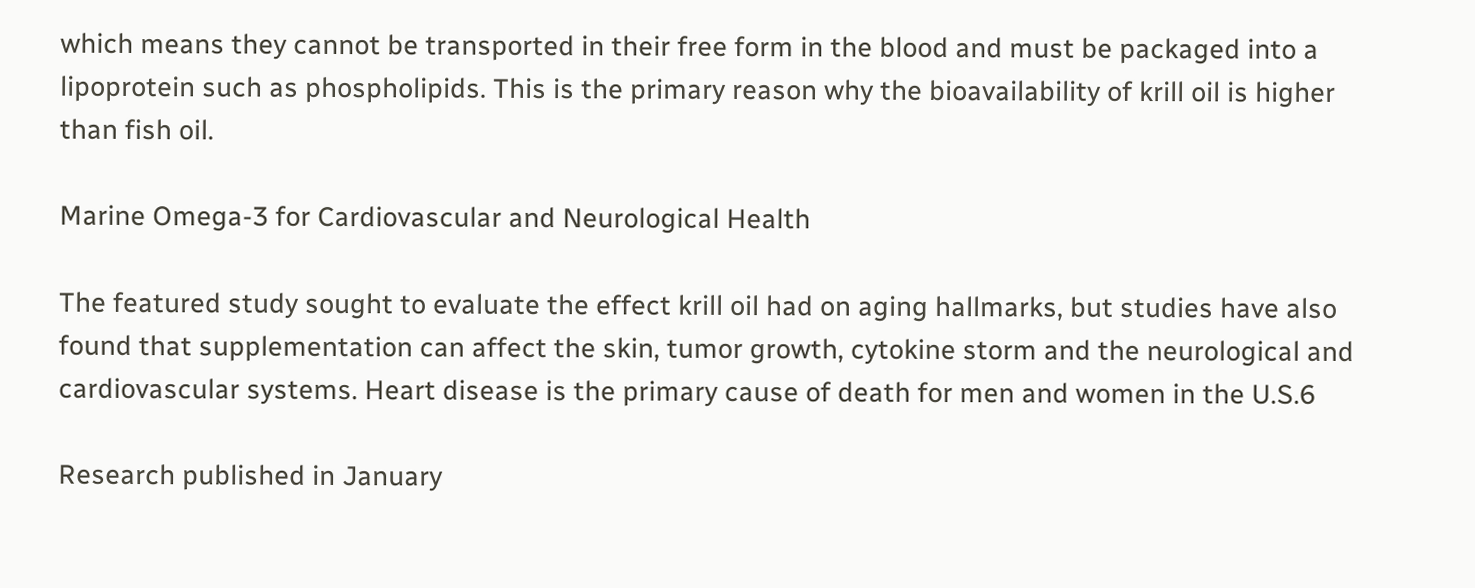which means they cannot be transported in their free form in the blood and must be packaged into a lipoprotein such as phospholipids. This is the primary reason why the bioavailability of krill oil is higher than fish oil.

Marine Omega-3 for Cardiovascular and Neurological Health

The featured study sought to evaluate the effect krill oil had on aging hallmarks, but studies have also found that supplementation can affect the skin, tumor growth, cytokine storm and the neurological and cardiovascular systems. Heart disease is the primary cause of death for men and women in the U.S.6

Research published in January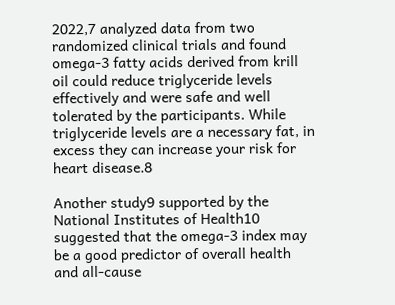2022,7 analyzed data from two randomized clinical trials and found omega-3 fatty acids derived from krill oil could reduce triglyceride levels effectively and were safe and well tolerated by the participants. While triglyceride levels are a necessary fat, in excess they can increase your risk for heart disease.8

Another study9 supported by the National Institutes of Health10 suggested that the omega-3 index may be a good predictor of overall health and all-cause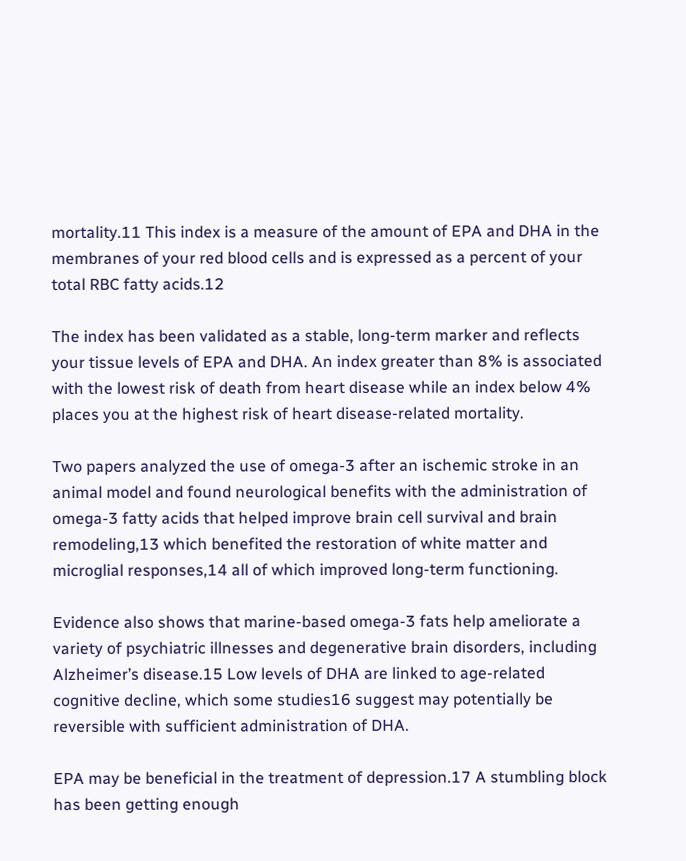mortality.11 This index is a measure of the amount of EPA and DHA in the membranes of your red blood cells and is expressed as a percent of your total RBC fatty acids.12

The index has been validated as a stable, long-term marker and reflects your tissue levels of EPA and DHA. An index greater than 8% is associated with the lowest risk of death from heart disease while an index below 4% places you at the highest risk of heart disease-related mortality.

Two papers analyzed the use of omega-3 after an ischemic stroke in an animal model and found neurological benefits with the administration of omega-3 fatty acids that helped improve brain cell survival and brain remodeling,13 which benefited the restoration of white matter and microglial responses,14 all of which improved long-term functioning.

Evidence also shows that marine-based omega-3 fats help ameliorate a variety of psychiatric illnesses and degenerative brain disorders, including Alzheimer’s disease.15 Low levels of DHA are linked to age-related cognitive decline, which some studies16 suggest may potentially be reversible with sufficient administration of DHA.

EPA may be beneficial in the treatment of depression.17 A stumbling block has been getting enough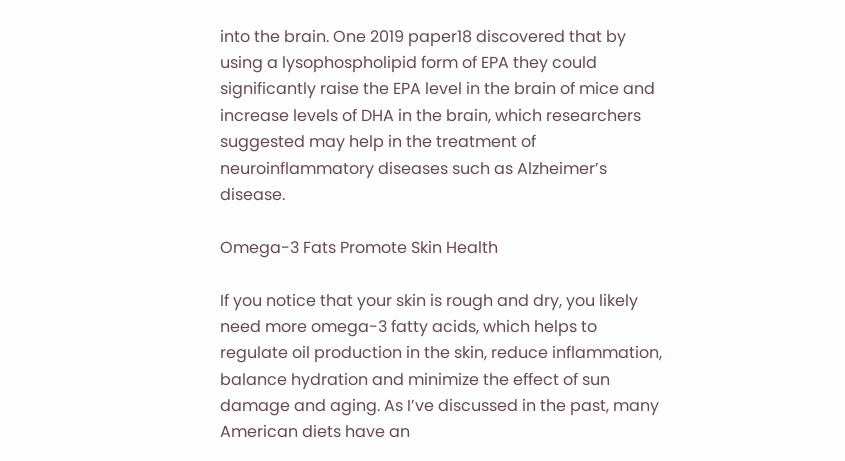into the brain. One 2019 paper18 discovered that by using a lysophospholipid form of EPA they could significantly raise the EPA level in the brain of mice and increase levels of DHA in the brain, which researchers suggested may help in the treatment of neuroinflammatory diseases such as Alzheimer’s disease.

Omega-3 Fats Promote Skin Health

If you notice that your skin is rough and dry, you likely need more omega-3 fatty acids, which helps to regulate oil production in the skin, reduce inflammation, balance hydration and minimize the effect of sun damage and aging. As I’ve discussed in the past, many American diets have an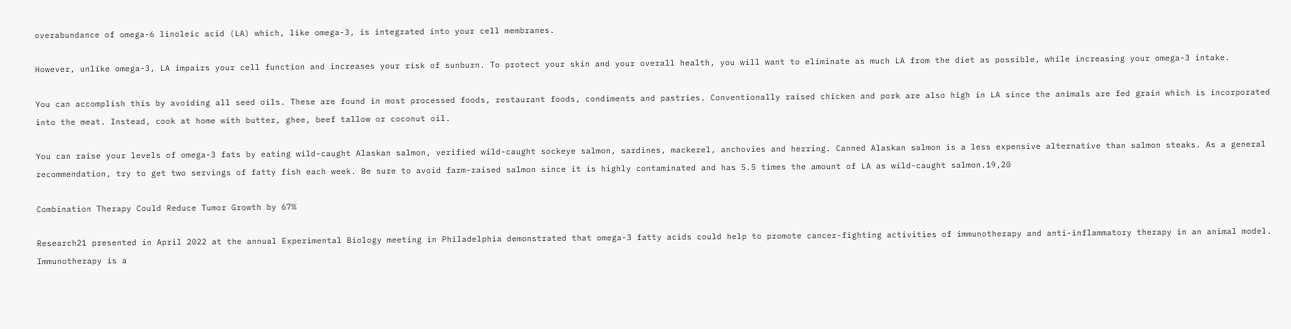overabundance of omega-6 linoleic acid (LA) which, like omega-3, is integrated into your cell membranes.

However, unlike omega-3, LA impairs your cell function and increases your risk of sunburn. To protect your skin and your overall health, you will want to eliminate as much LA from the diet as possible, while increasing your omega-3 intake.

You can accomplish this by avoiding all seed oils. These are found in most processed foods, restaurant foods, condiments and pastries. Conventionally raised chicken and pork are also high in LA since the animals are fed grain which is incorporated into the meat. Instead, cook at home with butter, ghee, beef tallow or coconut oil.

You can raise your levels of omega-3 fats by eating wild-caught Alaskan salmon, verified wild-caught sockeye salmon, sardines, mackerel, anchovies and herring. Canned Alaskan salmon is a less expensive alternative than salmon steaks. As a general recommendation, try to get two servings of fatty fish each week. Be sure to avoid farm-raised salmon since it is highly contaminated and has 5.5 times the amount of LA as wild-caught salmon.19,20

Combination Therapy Could Reduce Tumor Growth by 67%

Research21 presented in April 2022 at the annual Experimental Biology meeting in Philadelphia demonstrated that omega-3 fatty acids could help to promote cancer-fighting activities of immunotherapy and anti-inflammatory therapy in an animal model. Immunotherapy is a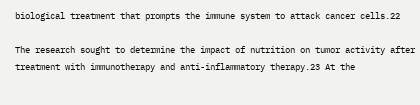biological treatment that prompts the immune system to attack cancer cells.22

The research sought to determine the impact of nutrition on tumor activity after treatment with immunotherapy and anti-inflammatory therapy.23 At the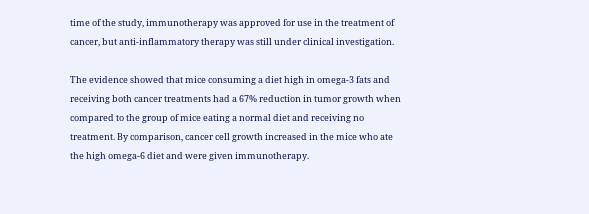time of the study, immunotherapy was approved for use in the treatment of cancer, but anti-inflammatory therapy was still under clinical investigation.

The evidence showed that mice consuming a diet high in omega-3 fats and receiving both cancer treatments had a 67% reduction in tumor growth when compared to the group of mice eating a normal diet and receiving no treatment. By comparison, cancer cell growth increased in the mice who ate the high omega-6 diet and were given immunotherapy.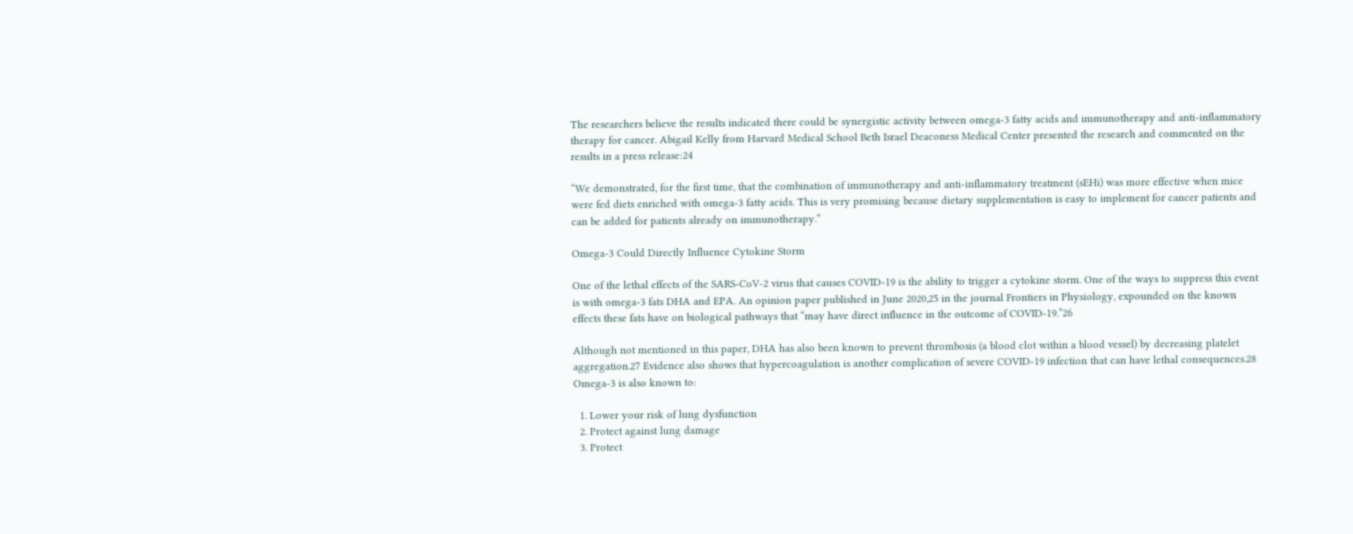The researchers believe the results indicated there could be synergistic activity between omega-3 fatty acids and immunotherapy and anti-inflammatory therapy for cancer. Abigail Kelly from Harvard Medical School Beth Israel Deaconess Medical Center presented the research and commented on the results in a press release:24

“We demonstrated, for the first time, that the combination of immunotherapy and anti-inflammatory treatment (sEHi) was more effective when mice were fed diets enriched with omega-3 fatty acids. This is very promising because dietary supplementation is easy to implement for cancer patients and can be added for patients already on immunotherapy.”

Omega-3 Could Directly Influence Cytokine Storm

One of the lethal effects of the SARS-CoV-2 virus that causes COVID-19 is the ability to trigger a cytokine storm. One of the ways to suppress this event is with omega-3 fats DHA and EPA. An opinion paper published in June 2020,25 in the journal Frontiers in Physiology, expounded on the known effects these fats have on biological pathways that “may have direct influence in the outcome of COVID-19.”26

Although not mentioned in this paper, DHA has also been known to prevent thrombosis (a blood clot within a blood vessel) by decreasing platelet aggregation.27 Evidence also shows that hypercoagulation is another complication of severe COVID-19 infection that can have lethal consequences.28 Omega-3 is also known to:

  1. Lower your risk of lung dysfunction
  2. Protect against lung damage
  3. Protect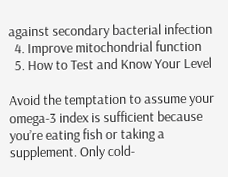against secondary bacterial infection
  4. Improve mitochondrial function
  5. How to Test and Know Your Level

Avoid the temptation to assume your omega-3 index is sufficient because you’re eating fish or taking a supplement. Only cold-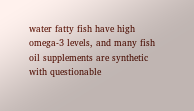water fatty fish have high omega-3 levels, and many fish oil supplements are synthetic with questionable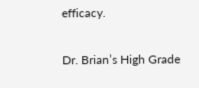efficacy.

Dr. Brian’s High Grade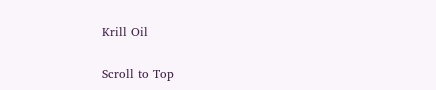Krill Oil

Scroll to Top